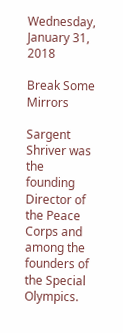Wednesday, January 31, 2018

Break Some Mirrors

Sargent Shriver was the founding Director of the Peace Corps and among the founders of the Special Olympics.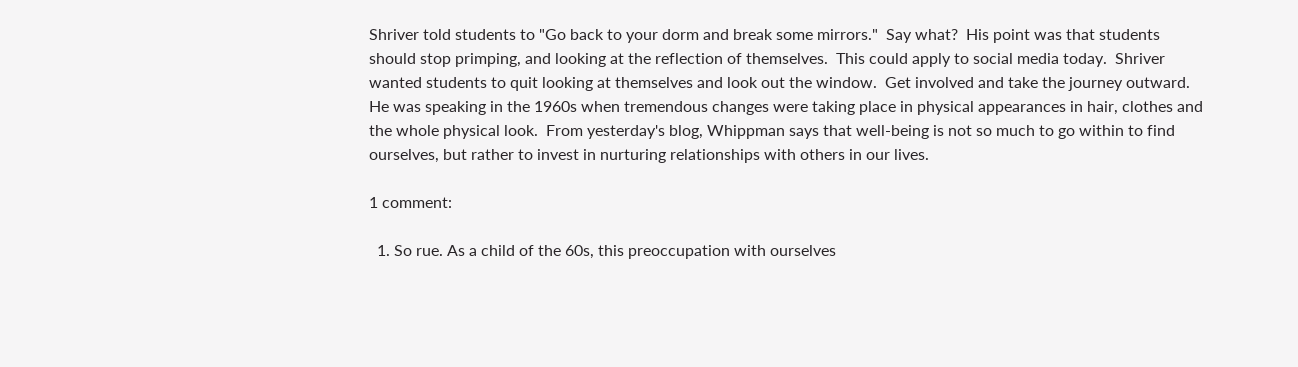Shriver told students to "Go back to your dorm and break some mirrors."  Say what?  His point was that students should stop primping, and looking at the reflection of themselves.  This could apply to social media today.  Shriver wanted students to quit looking at themselves and look out the window.  Get involved and take the journey outward.  He was speaking in the 1960s when tremendous changes were taking place in physical appearances in hair, clothes and the whole physical look.  From yesterday's blog, Whippman says that well-being is not so much to go within to find ourselves, but rather to invest in nurturing relationships with others in our lives.

1 comment:

  1. So rue. As a child of the 60s, this preoccupation with ourselves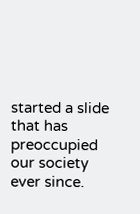started a slide that has preoccupied our society ever since.